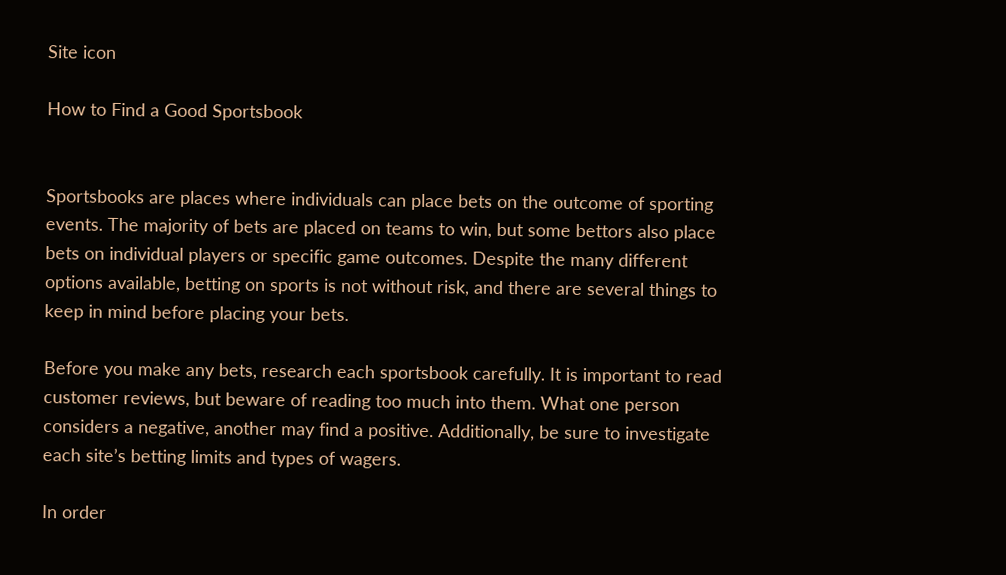Site icon

How to Find a Good Sportsbook


Sportsbooks are places where individuals can place bets on the outcome of sporting events. The majority of bets are placed on teams to win, but some bettors also place bets on individual players or specific game outcomes. Despite the many different options available, betting on sports is not without risk, and there are several things to keep in mind before placing your bets.

Before you make any bets, research each sportsbook carefully. It is important to read customer reviews, but beware of reading too much into them. What one person considers a negative, another may find a positive. Additionally, be sure to investigate each site’s betting limits and types of wagers.

In order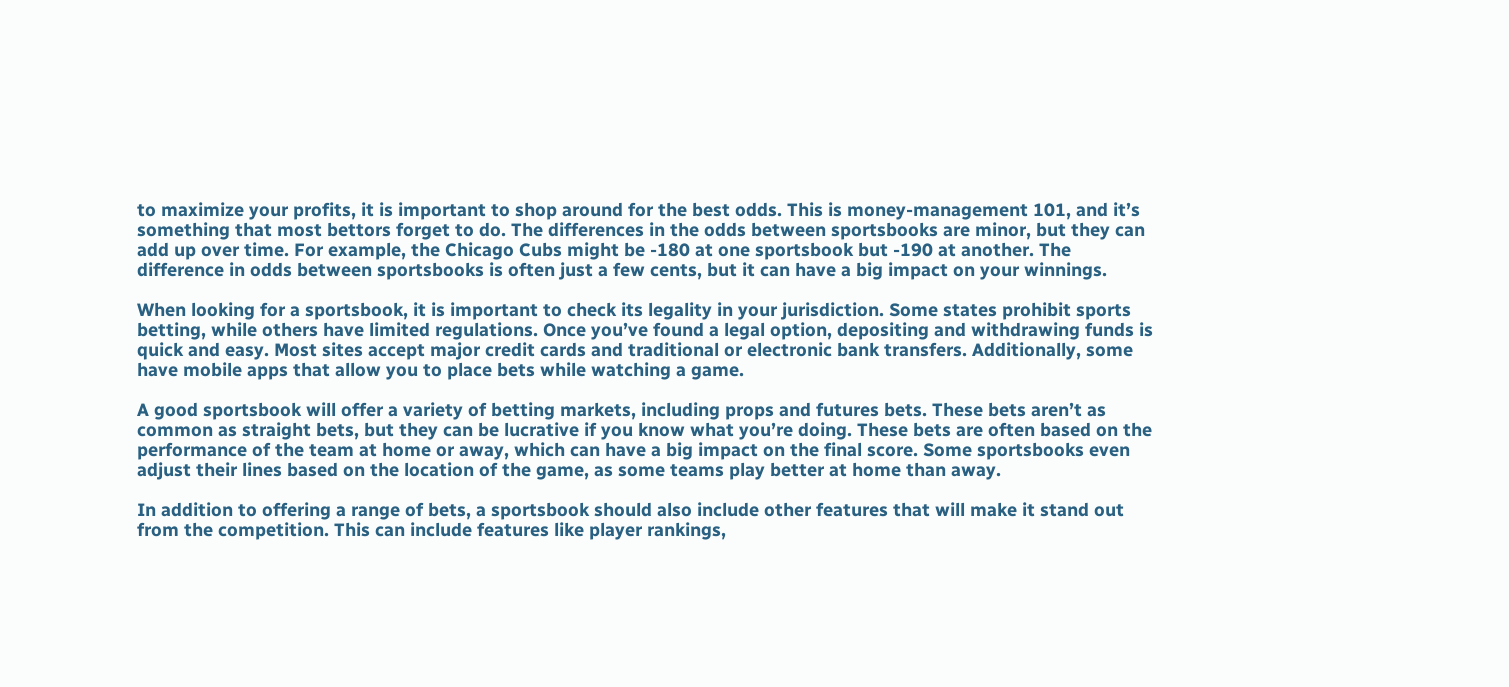to maximize your profits, it is important to shop around for the best odds. This is money-management 101, and it’s something that most bettors forget to do. The differences in the odds between sportsbooks are minor, but they can add up over time. For example, the Chicago Cubs might be -180 at one sportsbook but -190 at another. The difference in odds between sportsbooks is often just a few cents, but it can have a big impact on your winnings.

When looking for a sportsbook, it is important to check its legality in your jurisdiction. Some states prohibit sports betting, while others have limited regulations. Once you’ve found a legal option, depositing and withdrawing funds is quick and easy. Most sites accept major credit cards and traditional or electronic bank transfers. Additionally, some have mobile apps that allow you to place bets while watching a game.

A good sportsbook will offer a variety of betting markets, including props and futures bets. These bets aren’t as common as straight bets, but they can be lucrative if you know what you’re doing. These bets are often based on the performance of the team at home or away, which can have a big impact on the final score. Some sportsbooks even adjust their lines based on the location of the game, as some teams play better at home than away.

In addition to offering a range of bets, a sportsbook should also include other features that will make it stand out from the competition. This can include features like player rankings,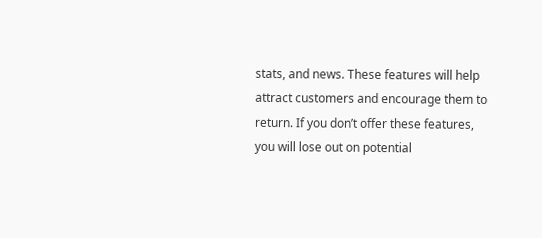stats, and news. These features will help attract customers and encourage them to return. If you don’t offer these features, you will lose out on potential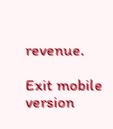revenue.

Exit mobile version